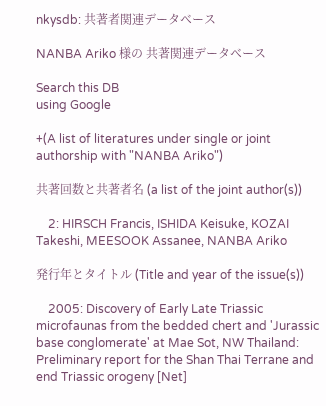nkysdb: 共著者関連データベース

NANBA Ariko 様の 共著関連データベース

Search this DB
using Google

+(A list of literatures under single or joint authorship with "NANBA Ariko")

共著回数と共著者名 (a list of the joint author(s))

    2: HIRSCH Francis, ISHIDA Keisuke, KOZAI Takeshi, MEESOOK Assanee, NANBA Ariko

発行年とタイトル (Title and year of the issue(s))

    2005: Discovery of Early Late Triassic microfaunas from the bedded chert and 'Jurassic base conglomerate' at Mae Sot, NW Thailand: Preliminary report for the Shan Thai Terrane and end Triassic orogeny [Net]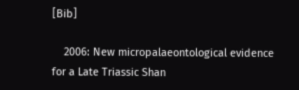[Bib]

    2006: New micropalaeontological evidence for a Late Triassic Shan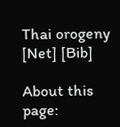Thai orogeny [Net] [Bib]

About this page: